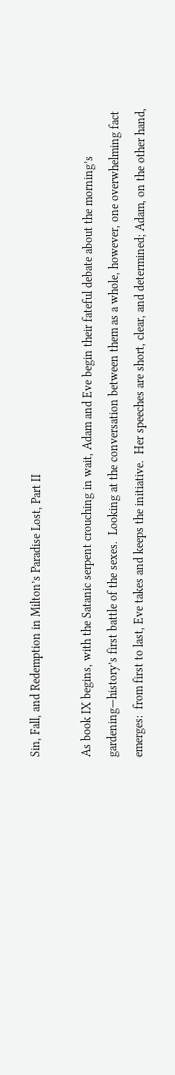Sin, Fall, and Redemption in Milton’s Paradise Lost, Part II

As book IX begins, with the Satanic serpent crouching in wait, Adam and Eve begin their fateful debate about the morning’s gardening—history’s first battle of the sexes.  Looking at the conversation between them as a whole, however, one overwhelming fact emerges:  from first to last, Eve takes and keeps the initiative.  Her speeches are short, clear, and determined; Adam, on the other hand,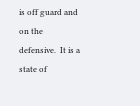is off guard and on the defensive.  It is a state of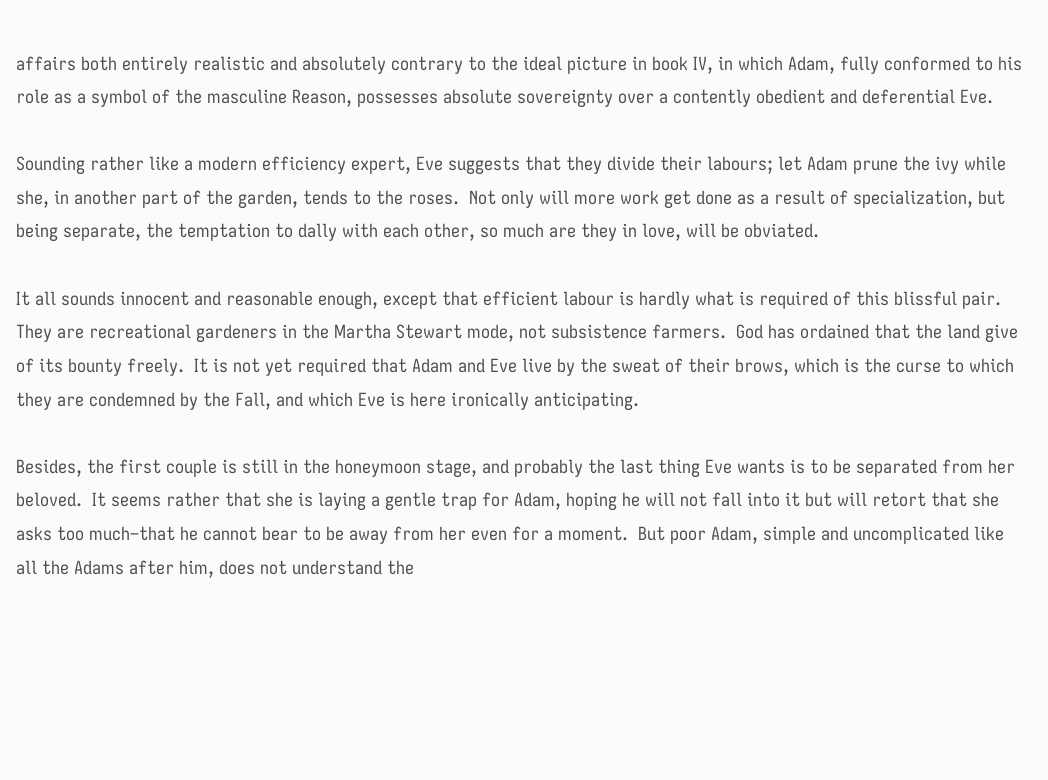affairs both entirely realistic and absolutely contrary to the ideal picture in book IV, in which Adam, fully conformed to his role as a symbol of the masculine Reason, possesses absolute sovereignty over a contently obedient and deferential Eve.

Sounding rather like a modern efficiency expert, Eve suggests that they divide their labours; let Adam prune the ivy while she, in another part of the garden, tends to the roses.  Not only will more work get done as a result of specialization, but being separate, the temptation to dally with each other, so much are they in love, will be obviated.

It all sounds innocent and reasonable enough, except that efficient labour is hardly what is required of this blissful pair. They are recreational gardeners in the Martha Stewart mode, not subsistence farmers.  God has ordained that the land give of its bounty freely.  It is not yet required that Adam and Eve live by the sweat of their brows, which is the curse to which they are condemned by the Fall, and which Eve is here ironically anticipating.

Besides, the first couple is still in the honeymoon stage, and probably the last thing Eve wants is to be separated from her beloved.  It seems rather that she is laying a gentle trap for Adam, hoping he will not fall into it but will retort that she asks too much–that he cannot bear to be away from her even for a moment.  But poor Adam, simple and uncomplicated like all the Adams after him, does not understand the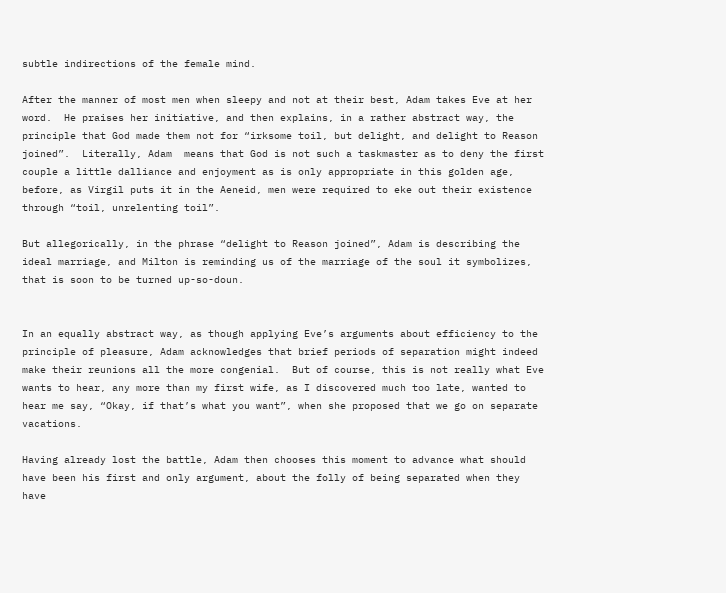subtle indirections of the female mind.

After the manner of most men when sleepy and not at their best, Adam takes Eve at her word.  He praises her initiative, and then explains, in a rather abstract way, the principle that God made them not for “irksome toil, but delight, and delight to Reason joined”.  Literally, Adam  means that God is not such a taskmaster as to deny the first couple a little dalliance and enjoyment as is only appropriate in this golden age, before, as Virgil puts it in the Aeneid, men were required to eke out their existence through “toil, unrelenting toil”.

But allegorically, in the phrase “delight to Reason joined”, Adam is describing the ideal marriage, and Milton is reminding us of the marriage of the soul it symbolizes, that is soon to be turned up-so-doun.


In an equally abstract way, as though applying Eve’s arguments about efficiency to the principle of pleasure, Adam acknowledges that brief periods of separation might indeed make their reunions all the more congenial.  But of course, this is not really what Eve wants to hear, any more than my first wife, as I discovered much too late, wanted to hear me say, “Okay, if that’s what you want”, when she proposed that we go on separate vacations.

Having already lost the battle, Adam then chooses this moment to advance what should have been his first and only argument, about the folly of being separated when they have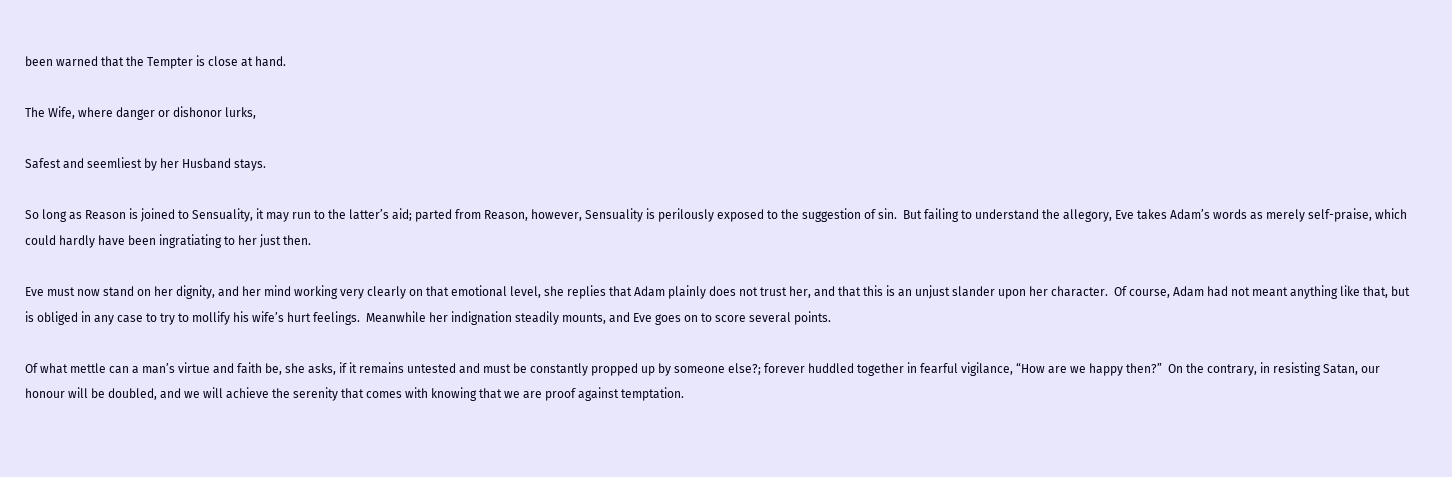been warned that the Tempter is close at hand.

The Wife, where danger or dishonor lurks,

Safest and seemliest by her Husband stays.

So long as Reason is joined to Sensuality, it may run to the latter’s aid; parted from Reason, however, Sensuality is perilously exposed to the suggestion of sin.  But failing to understand the allegory, Eve takes Adam’s words as merely self-praise, which could hardly have been ingratiating to her just then.

Eve must now stand on her dignity, and her mind working very clearly on that emotional level, she replies that Adam plainly does not trust her, and that this is an unjust slander upon her character.  Of course, Adam had not meant anything like that, but is obliged in any case to try to mollify his wife’s hurt feelings.  Meanwhile her indignation steadily mounts, and Eve goes on to score several points.

Of what mettle can a man’s virtue and faith be, she asks, if it remains untested and must be constantly propped up by someone else?; forever huddled together in fearful vigilance, “How are we happy then?”  On the contrary, in resisting Satan, our honour will be doubled, and we will achieve the serenity that comes with knowing that we are proof against temptation.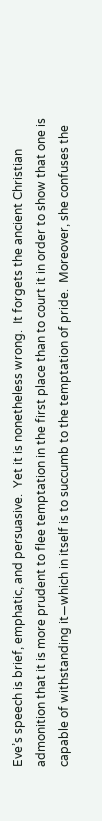Eve’s speech is brief, emphatic, and persuasive.  Yet it is nonetheless wrong.  It forgets the ancient Christian admonition that it is more prudent to flee temptation in the first place than to court it in order to show that one is capable of withstanding it—which in itself is to succumb to the temptation of pride.  Moreover, she confuses the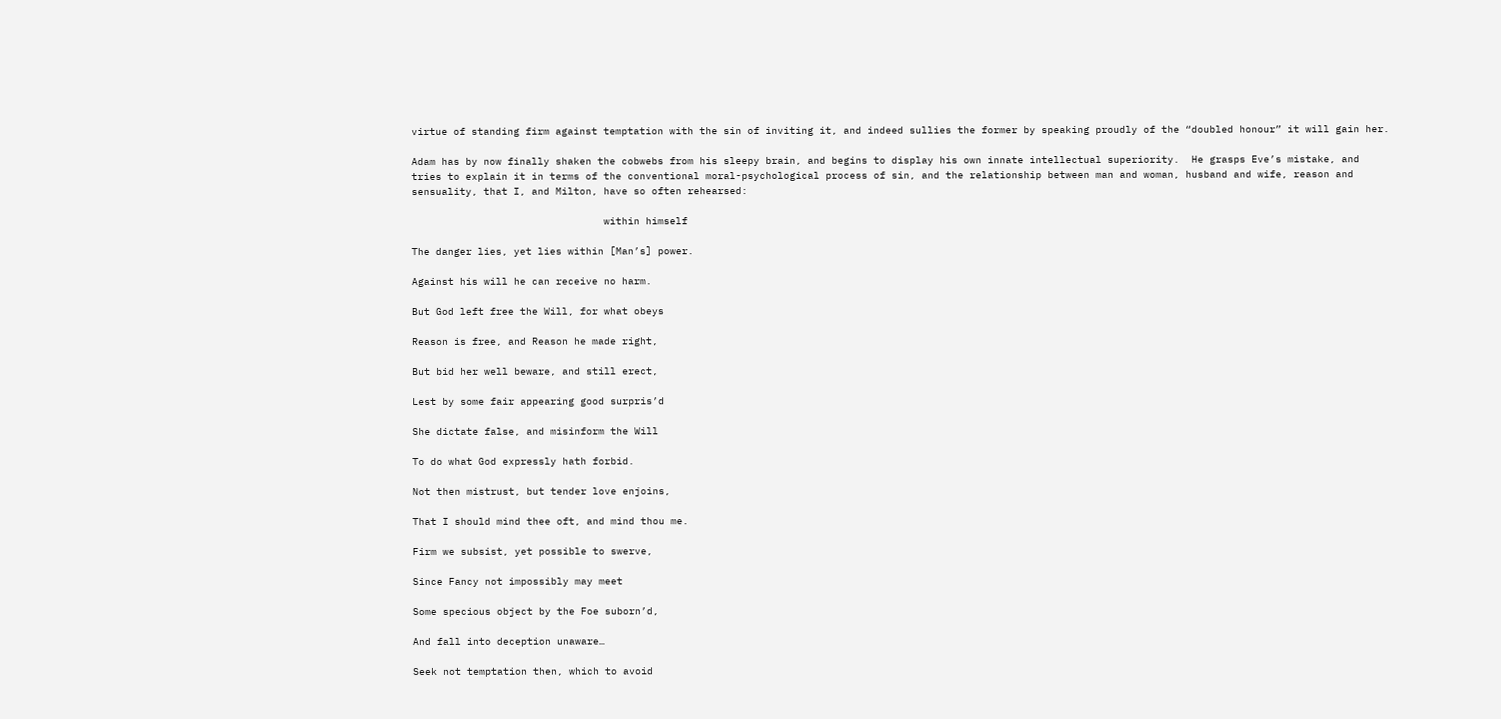virtue of standing firm against temptation with the sin of inviting it, and indeed sullies the former by speaking proudly of the “doubled honour” it will gain her.

Adam has by now finally shaken the cobwebs from his sleepy brain, and begins to display his own innate intellectual superiority.  He grasps Eve’s mistake, and tries to explain it in terms of the conventional moral-psychological process of sin, and the relationship between man and woman, husband and wife, reason and sensuality, that I, and Milton, have so often rehearsed:

                                within himself

The danger lies, yet lies within [Man’s] power.

Against his will he can receive no harm.

But God left free the Will, for what obeys

Reason is free, and Reason he made right,

But bid her well beware, and still erect,

Lest by some fair appearing good surpris’d

She dictate false, and misinform the Will

To do what God expressly hath forbid.

Not then mistrust, but tender love enjoins,

That I should mind thee oft, and mind thou me.

Firm we subsist, yet possible to swerve,

Since Fancy not impossibly may meet

Some specious object by the Foe suborn’d,

And fall into deception unaware…

Seek not temptation then, which to avoid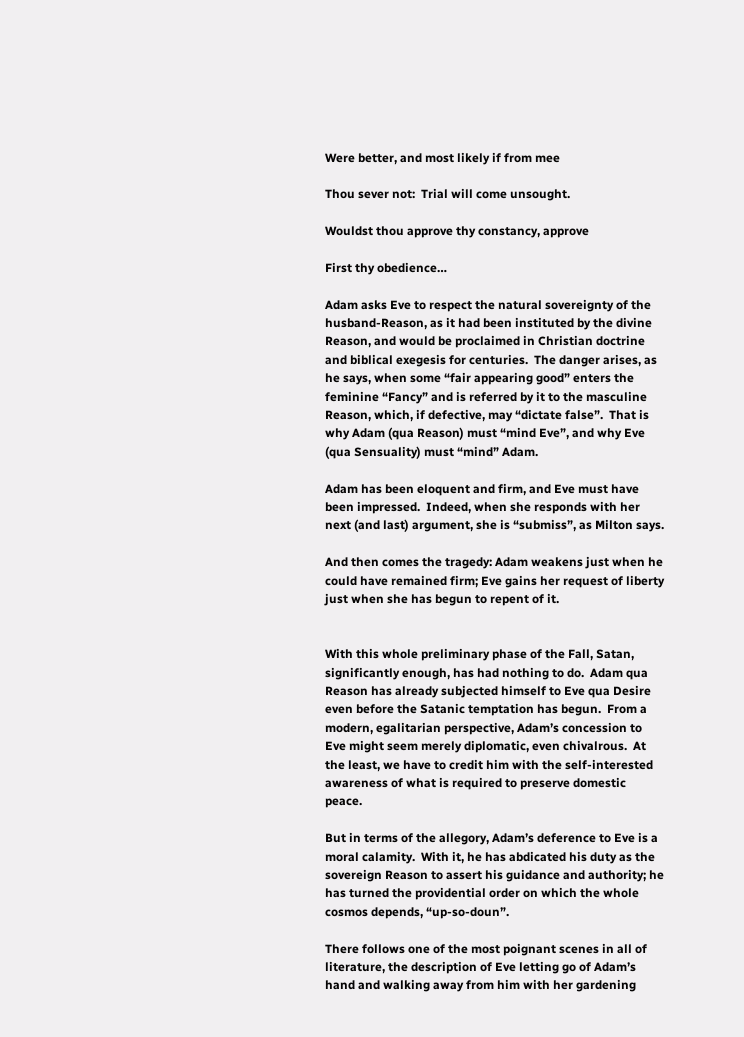Were better, and most likely if from mee

Thou sever not:  Trial will come unsought.

Wouldst thou approve thy constancy, approve

First thy obedience…

Adam asks Eve to respect the natural sovereignty of the husband-Reason, as it had been instituted by the divine Reason, and would be proclaimed in Christian doctrine and biblical exegesis for centuries.  The danger arises, as he says, when some “fair appearing good” enters the feminine “Fancy” and is referred by it to the masculine Reason, which, if defective, may “dictate false”.  That is why Adam (qua Reason) must “mind Eve”, and why Eve (qua Sensuality) must “mind” Adam.

Adam has been eloquent and firm, and Eve must have been impressed.  Indeed, when she responds with her next (and last) argument, she is “submiss”, as Milton says.

And then comes the tragedy: Adam weakens just when he could have remained firm; Eve gains her request of liberty just when she has begun to repent of it.


With this whole preliminary phase of the Fall, Satan, significantly enough, has had nothing to do.  Adam qua Reason has already subjected himself to Eve qua Desire even before the Satanic temptation has begun.  From a modern, egalitarian perspective, Adam’s concession to Eve might seem merely diplomatic, even chivalrous.  At the least, we have to credit him with the self-interested awareness of what is required to preserve domestic peace.

But in terms of the allegory, Adam’s deference to Eve is a moral calamity.  With it, he has abdicated his duty as the sovereign Reason to assert his guidance and authority; he has turned the providential order on which the whole cosmos depends, “up-so-doun”.

There follows one of the most poignant scenes in all of literature, the description of Eve letting go of Adam’s hand and walking away from him with her gardening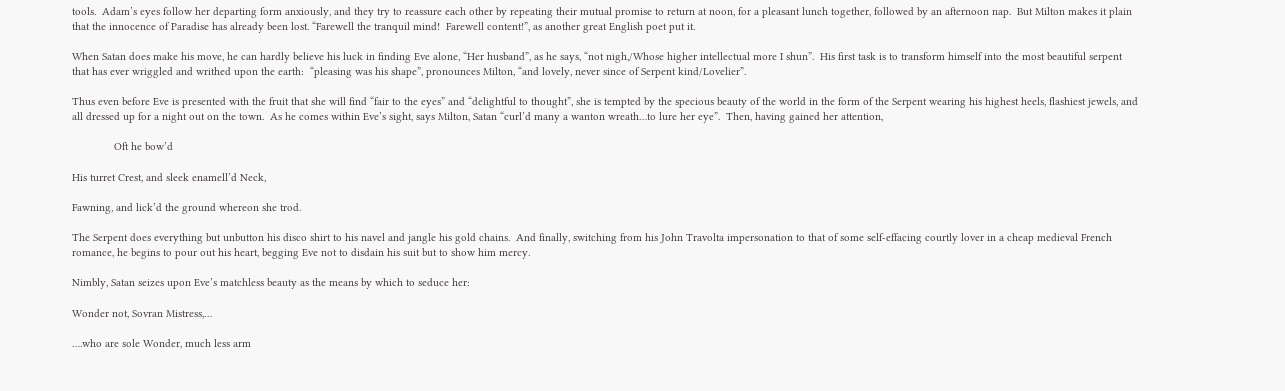tools.  Adam’s eyes follow her departing form anxiously, and they try to reassure each other by repeating their mutual promise to return at noon, for a pleasant lunch together, followed by an afternoon nap.  But Milton makes it plain that the innocence of Paradise has already been lost. “Farewell the tranquil mind!  Farewell content!”, as another great English poet put it.

When Satan does make his move, he can hardly believe his luck in finding Eve alone, “Her husband”, as he says, “not nigh,/Whose higher intellectual more I shun”.  His first task is to transform himself into the most beautiful serpent that has ever wriggled and writhed upon the earth:  “pleasing was his shape”, pronounces Milton, “and lovely, never since of Serpent kind/Lovelier”.

Thus even before Eve is presented with the fruit that she will find “fair to the eyes” and “delightful to thought”, she is tempted by the specious beauty of the world in the form of the Serpent wearing his highest heels, flashiest jewels, and all dressed up for a night out on the town.  As he comes within Eve’s sight, says Milton, Satan “curl’d many a wanton wreath…to lure her eye”.  Then, having gained her attention,

              Oft he bow’d

His turret Crest, and sleek enamell’d Neck,

Fawning, and lick’d the ground whereon she trod.

The Serpent does everything but unbutton his disco shirt to his navel and jangle his gold chains.  And finally, switching from his John Travolta impersonation to that of some self-effacing courtly lover in a cheap medieval French romance, he begins to pour out his heart, begging Eve not to disdain his suit but to show him mercy.

Nimbly, Satan seizes upon Eve’s matchless beauty as the means by which to seduce her:

Wonder not, Sovran Mistress,…

….who are sole Wonder, much less arm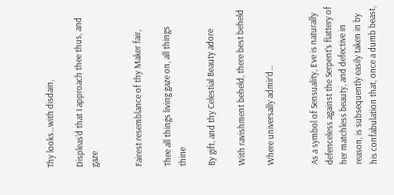Thy looks…with disdain,

Displeas’d that I approach thee thus, and gaze


Fairest resemblance of thy Maker fair,

Thee all things living gaze on, all things thine

By gift, and thy Celestial Beauty adore

With ravishment beheld, there best beheld

Where universally admir’d…


As a symbol of Sensuality, Eve is naturally defenceless against the Serpent’s flattery of her matchless beauty, and defective in reason, is subsequently easily taken in by his confabulation that, once a dumb beast,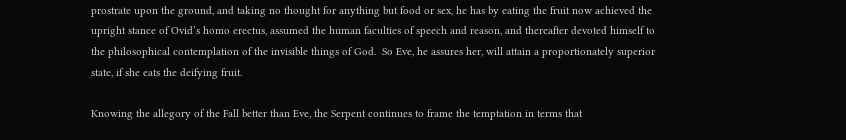prostrate upon the ground, and taking no thought for anything but food or sex, he has by eating the fruit now achieved the upright stance of Ovid’s homo erectus, assumed the human faculties of speech and reason, and thereafter devoted himself to the philosophical contemplation of the invisible things of God.  So Eve, he assures her, will attain a proportionately superior state, if she eats the deifying fruit.

Knowing the allegory of the Fall better than Eve, the Serpent continues to frame the temptation in terms that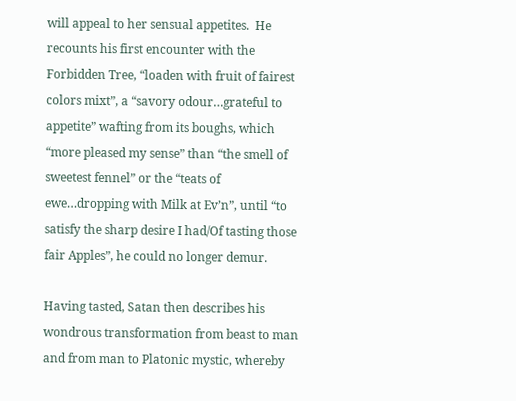will appeal to her sensual appetites.  He recounts his first encounter with the Forbidden Tree, “loaden with fruit of fairest colors mixt”, a “savory odour…grateful to appetite” wafting from its boughs, which “more pleased my sense” than “the smell of sweetest fennel” or the “teats of ewe…dropping with Milk at Ev’n”, until “to satisfy the sharp desire I had/Of tasting those fair Apples”, he could no longer demur.

Having tasted, Satan then describes his wondrous transformation from beast to man and from man to Platonic mystic, whereby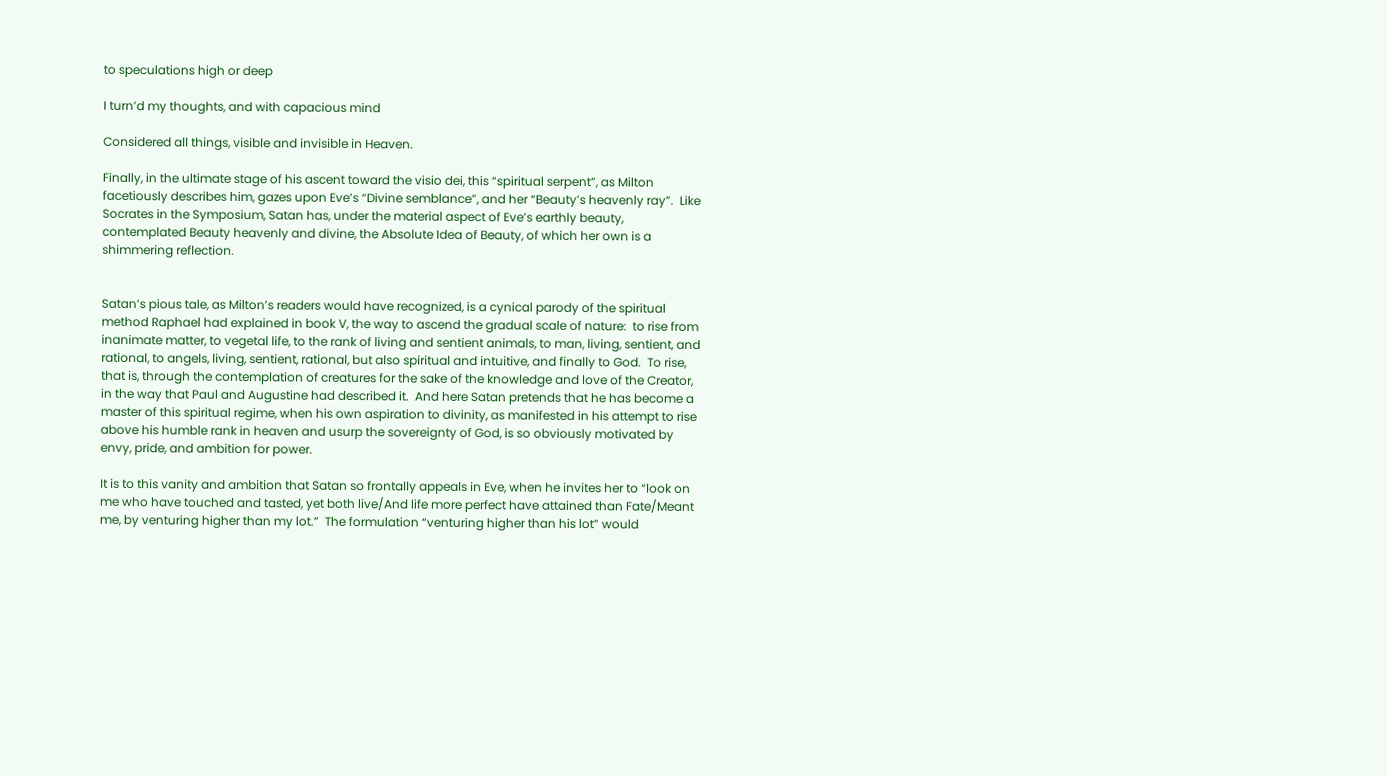to speculations high or deep

I turn’d my thoughts, and with capacious mind

Considered all things, visible and invisible in Heaven.

Finally, in the ultimate stage of his ascent toward the visio dei, this “spiritual serpent”, as Milton facetiously describes him, gazes upon Eve’s “Divine semblance”, and her “Beauty’s heavenly ray”.  Like Socrates in the Symposium, Satan has, under the material aspect of Eve’s earthly beauty, contemplated Beauty heavenly and divine, the Absolute Idea of Beauty, of which her own is a shimmering reflection.


Satan’s pious tale, as Milton’s readers would have recognized, is a cynical parody of the spiritual method Raphael had explained in book V, the way to ascend the gradual scale of nature:  to rise from inanimate matter, to vegetal life, to the rank of living and sentient animals, to man, living, sentient, and rational, to angels, living, sentient, rational, but also spiritual and intuitive, and finally to God.  To rise, that is, through the contemplation of creatures for the sake of the knowledge and love of the Creator, in the way that Paul and Augustine had described it.  And here Satan pretends that he has become a master of this spiritual regime, when his own aspiration to divinity, as manifested in his attempt to rise above his humble rank in heaven and usurp the sovereignty of God, is so obviously motivated by envy, pride, and ambition for power.

It is to this vanity and ambition that Satan so frontally appeals in Eve, when he invites her to “look on me who have touched and tasted, yet both live/And life more perfect have attained than Fate/Meant me, by venturing higher than my lot.”  The formulation “venturing higher than his lot” would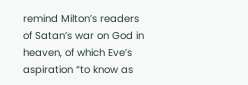remind Milton’s readers of Satan’s war on God in heaven, of which Eve’s aspiration “to know as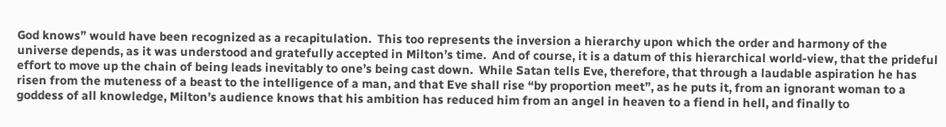God knows” would have been recognized as a recapitulation.  This too represents the inversion a hierarchy upon which the order and harmony of the universe depends, as it was understood and gratefully accepted in Milton’s time.  And of course, it is a datum of this hierarchical world-view, that the prideful effort to move up the chain of being leads inevitably to one’s being cast down.  While Satan tells Eve, therefore, that through a laudable aspiration he has risen from the muteness of a beast to the intelligence of a man, and that Eve shall rise “by proportion meet”, as he puts it, from an ignorant woman to a goddess of all knowledge, Milton’s audience knows that his ambition has reduced him from an angel in heaven to a fiend in hell, and finally to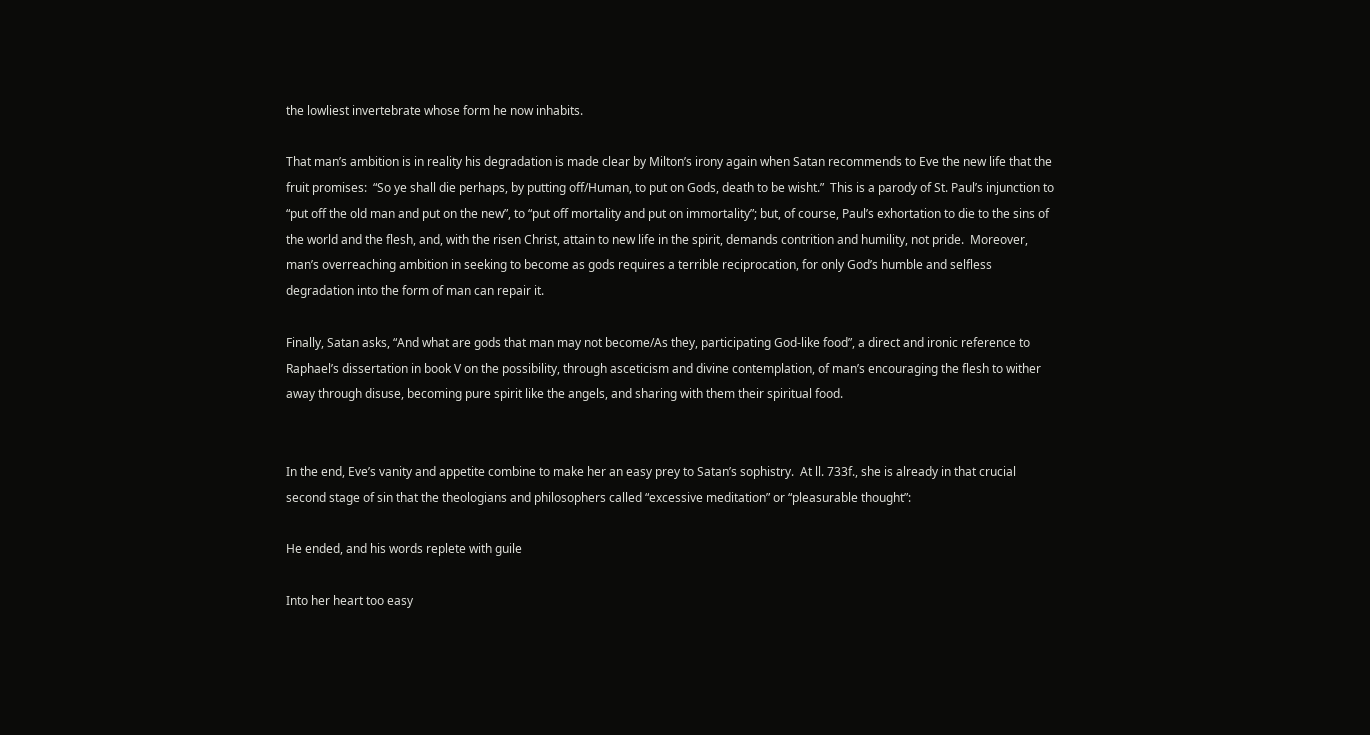the lowliest invertebrate whose form he now inhabits.

That man’s ambition is in reality his degradation is made clear by Milton’s irony again when Satan recommends to Eve the new life that the fruit promises:  “So ye shall die perhaps, by putting off/Human, to put on Gods, death to be wisht.”  This is a parody of St. Paul’s injunction to “put off the old man and put on the new”, to “put off mortality and put on immortality”; but, of course, Paul’s exhortation to die to the sins of the world and the flesh, and, with the risen Christ, attain to new life in the spirit, demands contrition and humility, not pride.  Moreover, man’s overreaching ambition in seeking to become as gods requires a terrible reciprocation, for only God’s humble and selfless degradation into the form of man can repair it.

Finally, Satan asks, “And what are gods that man may not become/As they, participating God-like food”, a direct and ironic reference to Raphael’s dissertation in book V on the possibility, through asceticism and divine contemplation, of man’s encouraging the flesh to wither away through disuse, becoming pure spirit like the angels, and sharing with them their spiritual food.


In the end, Eve’s vanity and appetite combine to make her an easy prey to Satan’s sophistry.  At ll. 733f., she is already in that crucial second stage of sin that the theologians and philosophers called “excessive meditation” or “pleasurable thought”:

He ended, and his words replete with guile

Into her heart too easy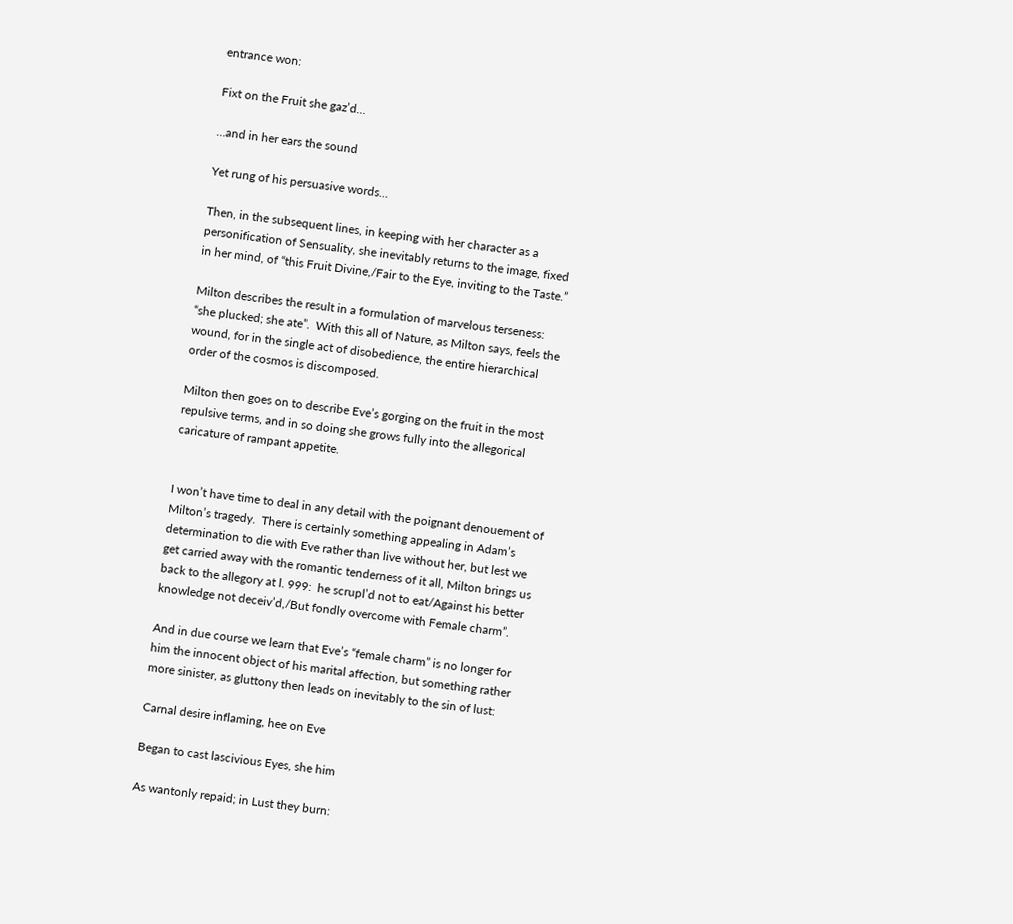entrance won:

Fixt on the Fruit she gaz’d…

…and in her ears the sound

Yet rung of his persuasive words…

Then, in the subsequent lines, in keeping with her character as a personification of Sensuality, she inevitably returns to the image, fixed in her mind, of “this Fruit Divine,/Fair to the Eye, inviting to the Taste.”

Milton describes the result in a formulation of marvelous terseness:  “she plucked; she ate”.  With this all of Nature, as Milton says, feels the wound, for in the single act of disobedience, the entire hierarchical order of the cosmos is discomposed.

Milton then goes on to describe Eve’s gorging on the fruit in the most repulsive terms, and in so doing she grows fully into the allegorical caricature of rampant appetite.


I won’t have time to deal in any detail with the poignant denouement of Milton’s tragedy.  There is certainly something appealing in Adam’s  determination to die with Eve rather than live without her, but lest we get carried away with the romantic tenderness of it all, Milton brings us back to the allegory at l. 999:  he scrupl’d not to eat/Against his better knowledge not deceiv’d,/But fondly overcome with Female charm”.

And in due course we learn that Eve’s “female charm” is no longer for him the innocent object of his marital affection, but something rather more sinister, as gluttony then leads on inevitably to the sin of lust:

Carnal desire inflaming, hee on Eve

Began to cast lascivious Eyes, she him

As wantonly repaid; in Lust they burn: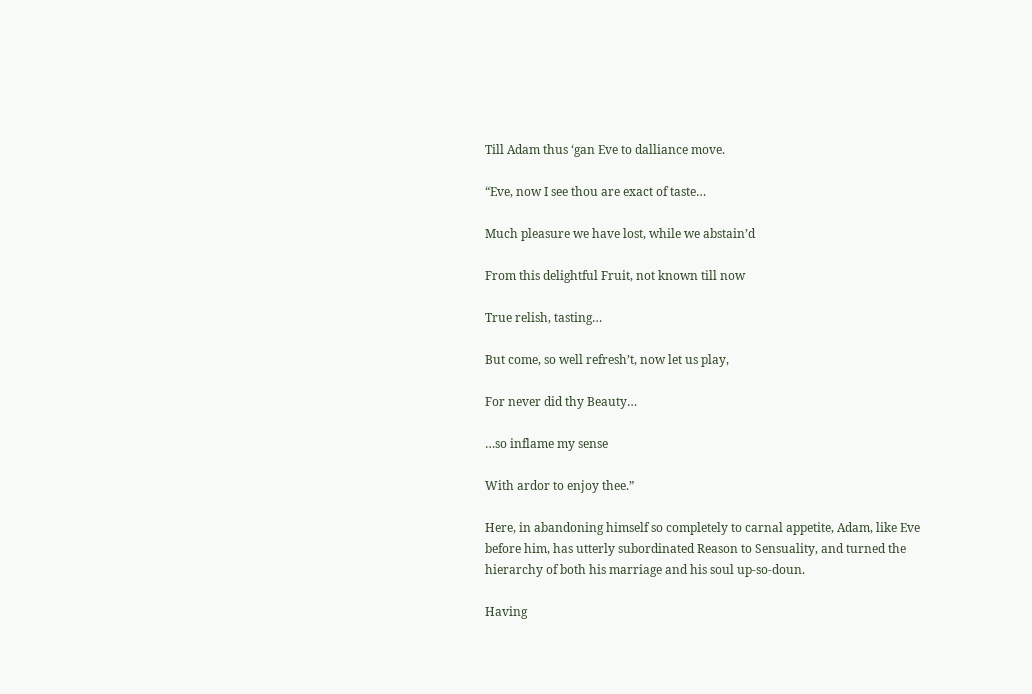Till Adam thus ‘gan Eve to dalliance move.

“Eve, now I see thou are exact of taste…

Much pleasure we have lost, while we abstain’d

From this delightful Fruit, not known till now

True relish, tasting…

But come, so well refresh’t, now let us play,

For never did thy Beauty…

…so inflame my sense

With ardor to enjoy thee.”

Here, in abandoning himself so completely to carnal appetite, Adam, like Eve before him, has utterly subordinated Reason to Sensuality, and turned the hierarchy of both his marriage and his soul up-so-doun.

Having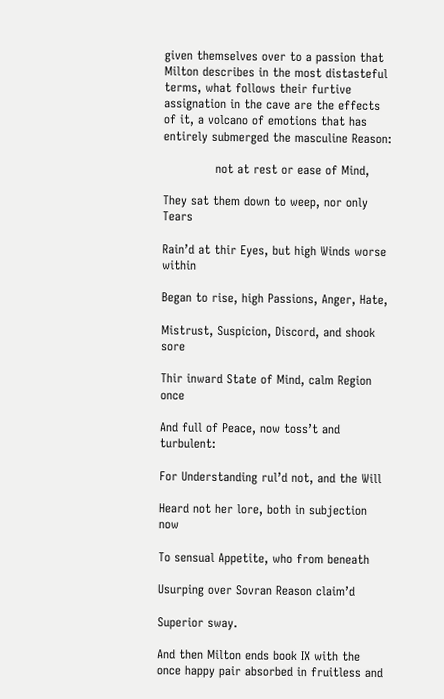given themselves over to a passion that Milton describes in the most distasteful terms, what follows their furtive assignation in the cave are the effects of it, a volcano of emotions that has entirely submerged the masculine Reason:

             not at rest or ease of Mind,

They sat them down to weep, nor only Tears

Rain’d at thir Eyes, but high Winds worse within

Began to rise, high Passions, Anger, Hate,

Mistrust, Suspicion, Discord, and shook sore

Thir inward State of Mind, calm Region once

And full of Peace, now toss’t and turbulent:

For Understanding rul’d not, and the Will

Heard not her lore, both in subjection now

To sensual Appetite, who from beneath

Usurping over Sovran Reason claim’d

Superior sway.

And then Milton ends book IX with the once happy pair absorbed in fruitless and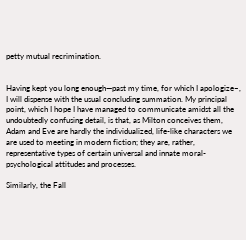petty mutual recrimination.


Having kept you long enough—past my time, for which I apologize–, I will dispense with the usual concluding summation. My principal point, which I hope I have managed to communicate amidst all the undoubtedly confusing detail, is that, as Milton conceives them, Adam and Eve are hardly the individualized, life-like characters we are used to meeting in modern fiction; they are, rather, representative types of certain universal and innate moral-psychological attitudes and processes.

Similarly, the Fall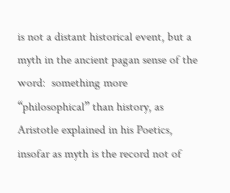is not a distant historical event, but a myth in the ancient pagan sense of the word:  something more “philosophical” than history, as Aristotle explained in his Poetics, insofar as myth is the record not of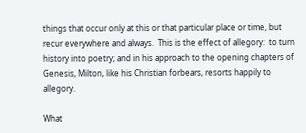things that occur only at this or that particular place or time, but recur everywhere and always.  This is the effect of allegory:  to turn history into poetry; and in his approach to the opening chapters of Genesis, Milton, like his Christian forbears, resorts happily to allegory.

What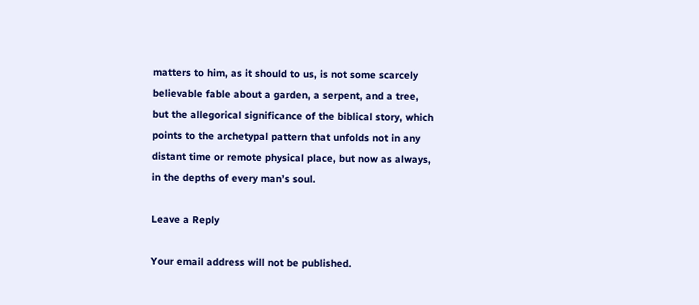matters to him, as it should to us, is not some scarcely believable fable about a garden, a serpent, and a tree, but the allegorical significance of the biblical story, which points to the archetypal pattern that unfolds not in any distant time or remote physical place, but now as always, in the depths of every man’s soul.

Leave a Reply

Your email address will not be published.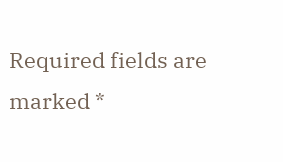Required fields are marked *